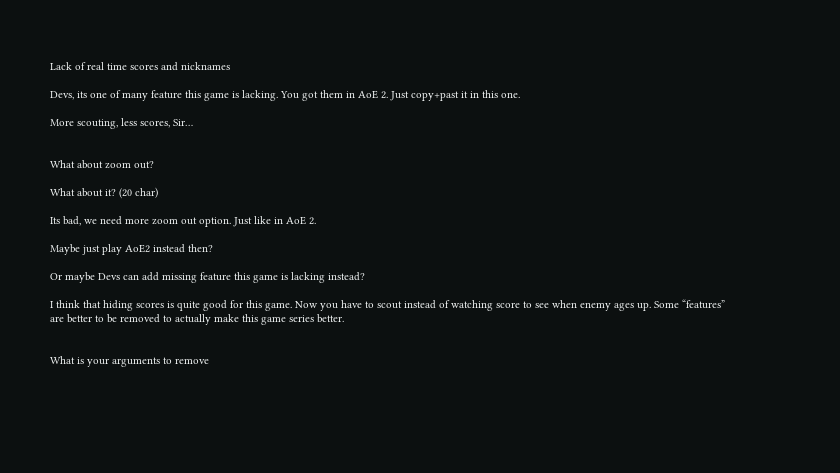Lack of real time scores and nicknames

Devs, its one of many feature this game is lacking. You got them in AoE 2. Just copy+past it in this one.

More scouting, less scores, Sir…


What about zoom out?

What about it? (20 char)

Its bad, we need more zoom out option. Just like in AoE 2.

Maybe just play AoE2 instead then?

Or maybe Devs can add missing feature this game is lacking instead?

I think that hiding scores is quite good for this game. Now you have to scout instead of watching score to see when enemy ages up. Some “features” are better to be removed to actually make this game series better.


What is your arguments to remove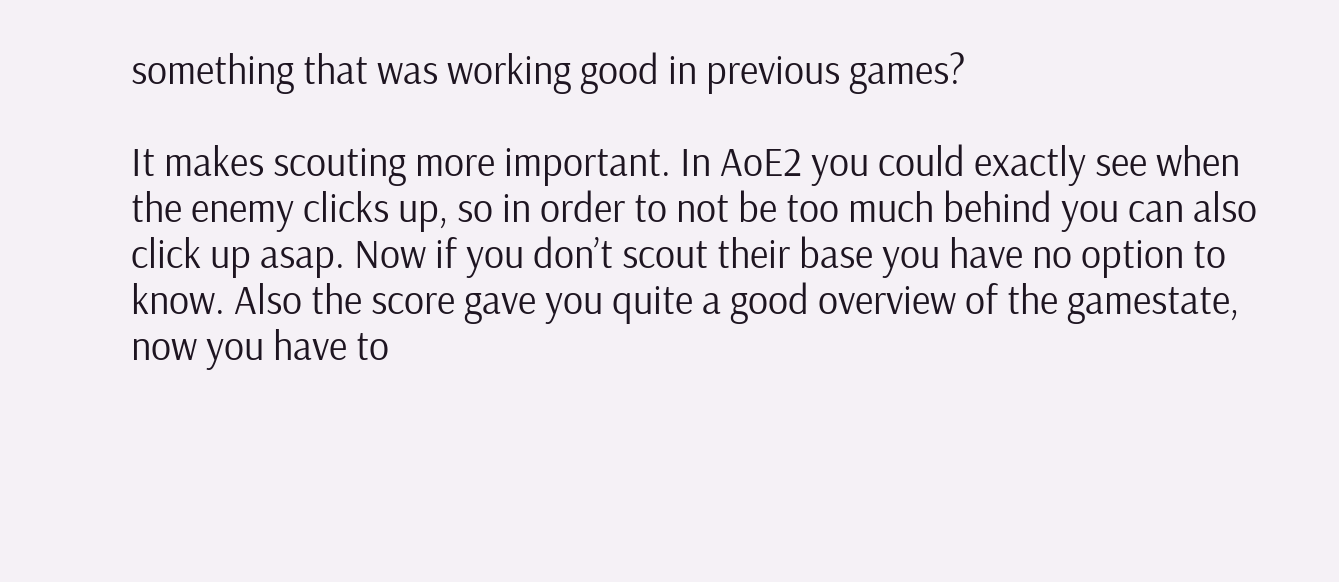something that was working good in previous games?

It makes scouting more important. In AoE2 you could exactly see when the enemy clicks up, so in order to not be too much behind you can also click up asap. Now if you don’t scout their base you have no option to know. Also the score gave you quite a good overview of the gamestate, now you have to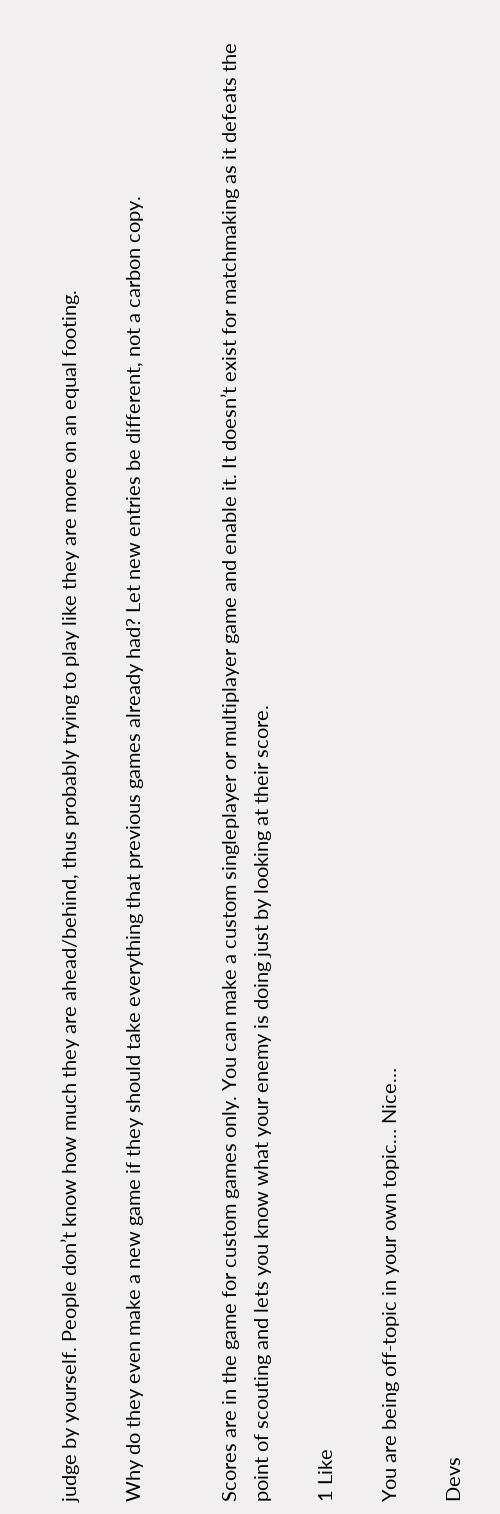judge by yourself. People don’t know how much they are ahead/behind, thus probably trying to play like they are more on an equal footing.

Why do they even make a new game if they should take everything that previous games already had? Let new entries be different, not a carbon copy.


Scores are in the game for custom games only. You can make a custom singleplayer or multiplayer game and enable it. It doesn’t exist for matchmaking as it defeats the point of scouting and lets you know what your enemy is doing just by looking at their score.

1 Like

You are being off-topic in your own topic… Nice…

Devs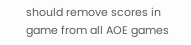should remove scores in game from all AOE games